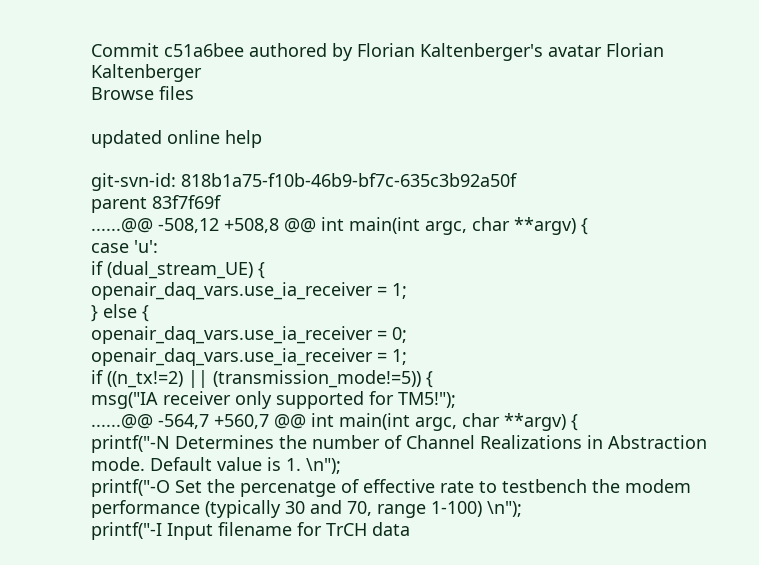Commit c51a6bee authored by Florian Kaltenberger's avatar Florian Kaltenberger
Browse files

updated online help

git-svn-id: 818b1a75-f10b-46b9-bf7c-635c3b92a50f
parent 83f7f69f
......@@ -508,12 +508,8 @@ int main(int argc, char **argv) {
case 'u':
if (dual_stream_UE) {
openair_daq_vars.use_ia_receiver = 1;
} else {
openair_daq_vars.use_ia_receiver = 0;
openair_daq_vars.use_ia_receiver = 1;
if ((n_tx!=2) || (transmission_mode!=5)) {
msg("IA receiver only supported for TM5!");
......@@ -564,7 +560,7 @@ int main(int argc, char **argv) {
printf("-N Determines the number of Channel Realizations in Abstraction mode. Default value is 1. \n");
printf("-O Set the percenatge of effective rate to testbench the modem performance (typically 30 and 70, range 1-100) \n");
printf("-I Input filename for TrCH data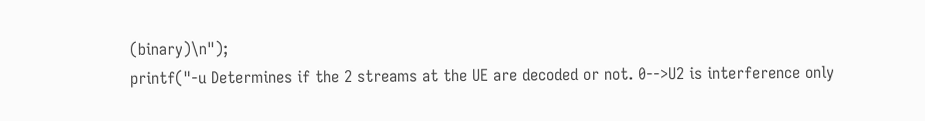(binary)\n");
printf("-u Determines if the 2 streams at the UE are decoded or not. 0-->U2 is interference only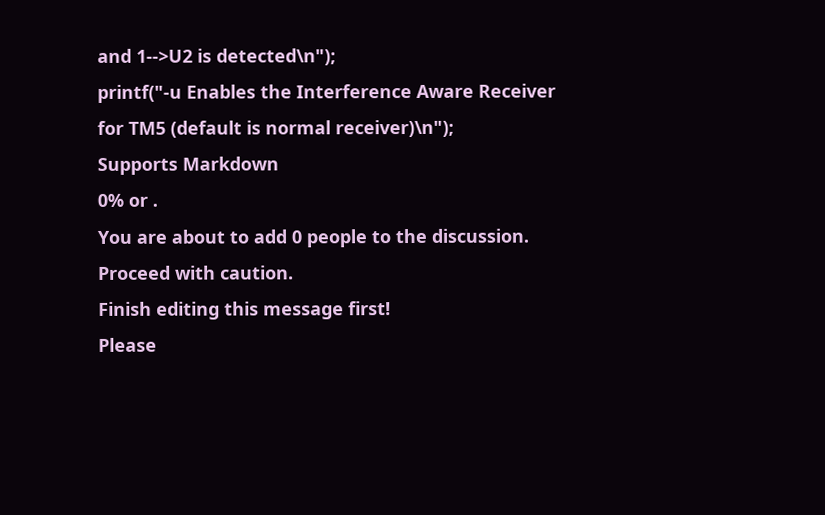and 1-->U2 is detected\n");
printf("-u Enables the Interference Aware Receiver for TM5 (default is normal receiver)\n");
Supports Markdown
0% or .
You are about to add 0 people to the discussion. Proceed with caution.
Finish editing this message first!
Please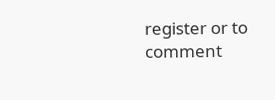register or to comment